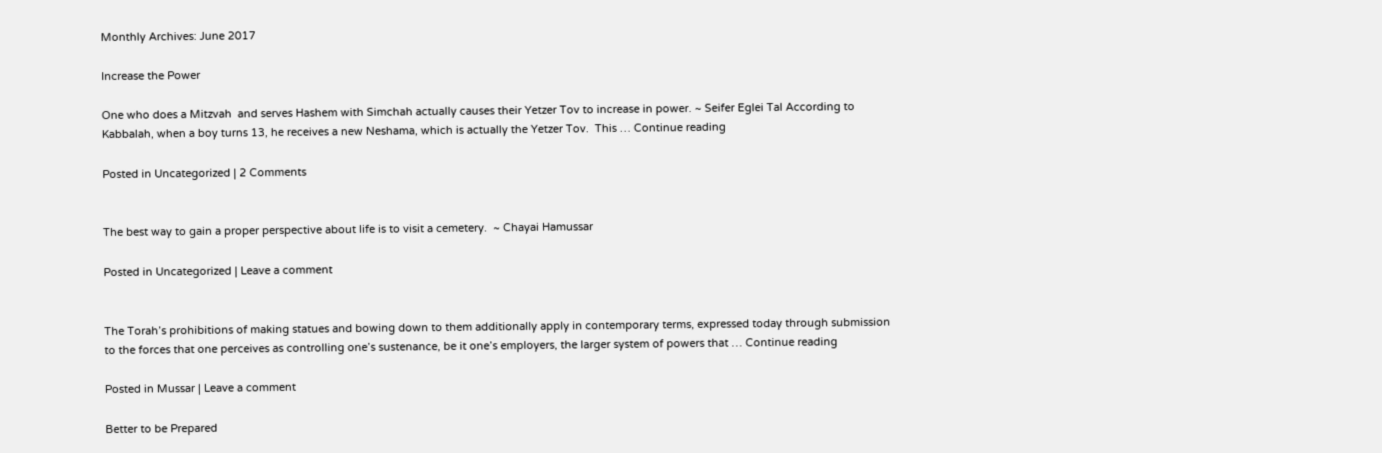Monthly Archives: June 2017

Increase the Power

One who does a Mitzvah  and serves Hashem with Simchah actually causes their Yetzer Tov to increase in power. ~ Seifer Eglei Tal According to Kabbalah, when a boy turns 13, he receives a new Neshama, which is actually the Yetzer Tov.  This … Continue reading

Posted in Uncategorized | 2 Comments


The best way to gain a proper perspective about life is to visit a cemetery.  ~ Chayai Hamussar

Posted in Uncategorized | Leave a comment


The Torah’s prohibitions of making statues and bowing down to them additionally apply in contemporary terms, expressed today through submission to the forces that one perceives as controlling one’s sustenance, be it one’s employers, the larger system of powers that … Continue reading

Posted in Mussar | Leave a comment

Better to be Prepared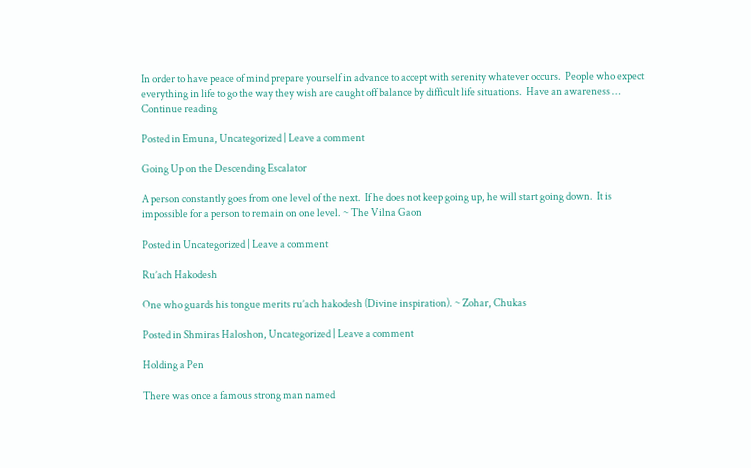In order to have peace of mind prepare yourself in advance to accept with serenity whatever occurs.  People who expect everything in life to go the way they wish are caught off balance by difficult life situations.  Have an awareness … Continue reading

Posted in Emuna, Uncategorized | Leave a comment

Going Up on the Descending Escalator

A person constantly goes from one level of the next.  If he does not keep going up, he will start going down.  It is impossible for a person to remain on one level. ~ The Vilna Gaon

Posted in Uncategorized | Leave a comment

Ru’ach Hakodesh

One who guards his tongue merits ru’ach hakodesh (Divine inspiration). ~ Zohar, Chukas

Posted in Shmiras Haloshon, Uncategorized | Leave a comment

Holding a Pen

There was once a famous strong man named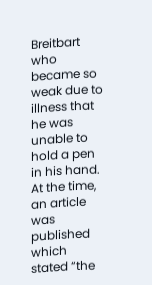Breitbart who became so weak due to illness that he was unable to hold a pen in his hand. At the time, an article was published which stated “the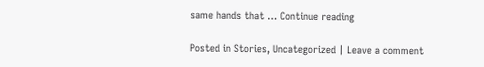same hands that … Continue reading

Posted in Stories, Uncategorized | Leave a comment